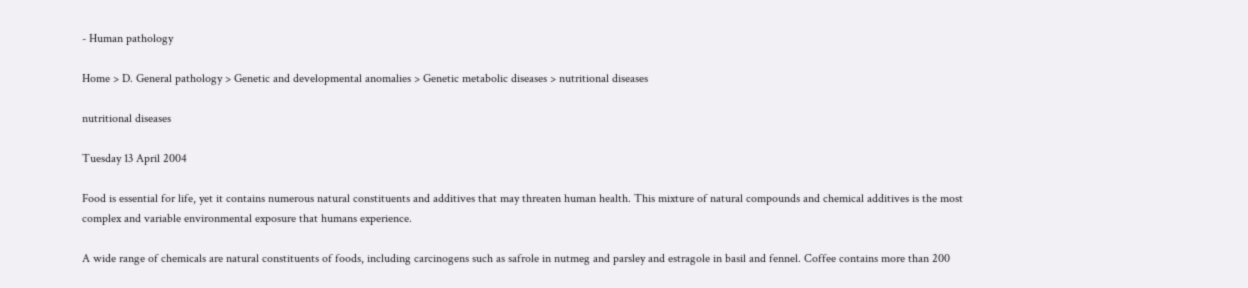- Human pathology

Home > D. General pathology > Genetic and developmental anomalies > Genetic metabolic diseases > nutritional diseases

nutritional diseases

Tuesday 13 April 2004

Food is essential for life, yet it contains numerous natural constituents and additives that may threaten human health. This mixture of natural compounds and chemical additives is the most complex and variable environmental exposure that humans experience.

A wide range of chemicals are natural constituents of foods, including carcinogens such as safrole in nutmeg and parsley and estragole in basil and fennel. Coffee contains more than 200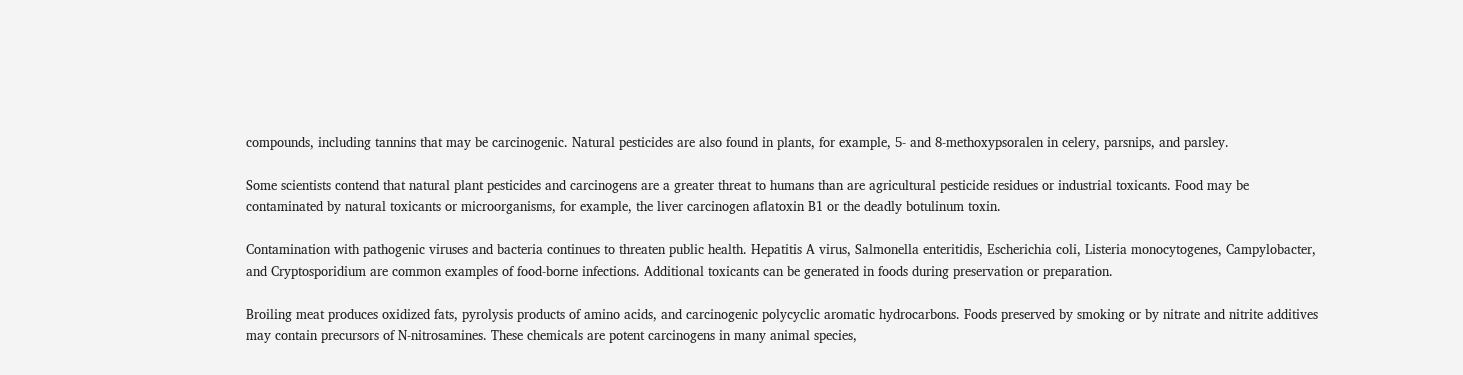compounds, including tannins that may be carcinogenic. Natural pesticides are also found in plants, for example, 5- and 8-methoxypsoralen in celery, parsnips, and parsley.

Some scientists contend that natural plant pesticides and carcinogens are a greater threat to humans than are agricultural pesticide residues or industrial toxicants. Food may be contaminated by natural toxicants or microorganisms, for example, the liver carcinogen aflatoxin B1 or the deadly botulinum toxin.

Contamination with pathogenic viruses and bacteria continues to threaten public health. Hepatitis A virus, Salmonella enteritidis, Escherichia coli, Listeria monocytogenes, Campylobacter, and Cryptosporidium are common examples of food-borne infections. Additional toxicants can be generated in foods during preservation or preparation.

Broiling meat produces oxidized fats, pyrolysis products of amino acids, and carcinogenic polycyclic aromatic hydrocarbons. Foods preserved by smoking or by nitrate and nitrite additives may contain precursors of N-nitrosamines. These chemicals are potent carcinogens in many animal species,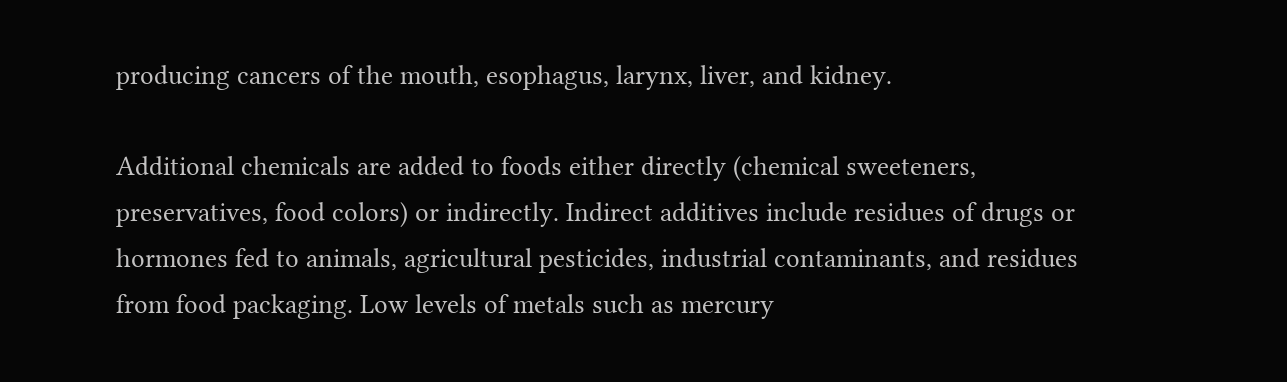producing cancers of the mouth, esophagus, larynx, liver, and kidney.

Additional chemicals are added to foods either directly (chemical sweeteners, preservatives, food colors) or indirectly. Indirect additives include residues of drugs or hormones fed to animals, agricultural pesticides, industrial contaminants, and residues from food packaging. Low levels of metals such as mercury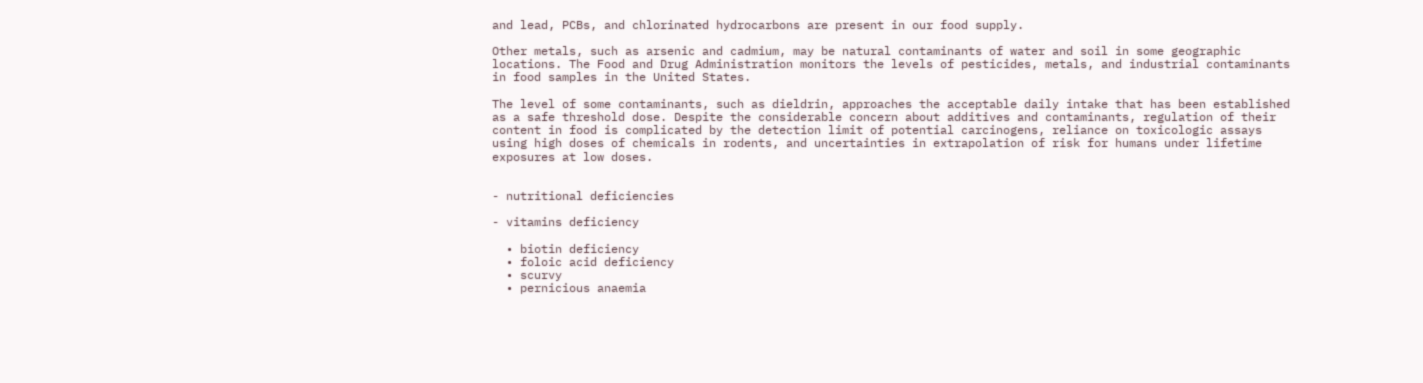and lead, PCBs, and chlorinated hydrocarbons are present in our food supply.

Other metals, such as arsenic and cadmium, may be natural contaminants of water and soil in some geographic locations. The Food and Drug Administration monitors the levels of pesticides, metals, and industrial contaminants in food samples in the United States.

The level of some contaminants, such as dieldrin, approaches the acceptable daily intake that has been established as a safe threshold dose. Despite the considerable concern about additives and contaminants, regulation of their content in food is complicated by the detection limit of potential carcinogens, reliance on toxicologic assays using high doses of chemicals in rodents, and uncertainties in extrapolation of risk for humans under lifetime exposures at low doses.


- nutritional deficiencies

- vitamins deficiency

  • biotin deficiency
  • foloic acid deficiency
  • scurvy
  • pernicious anaemia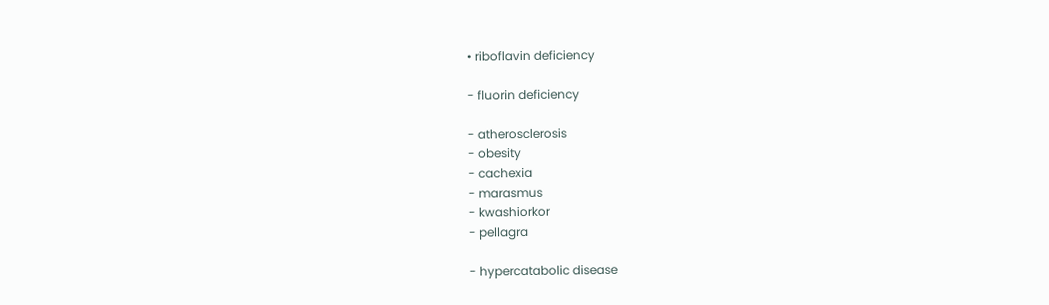• riboflavin deficiency

- fluorin deficiency

- atherosclerosis
- obesity
- cachexia
- marasmus
- kwashiorkor
- pellagra

- hypercatabolic disease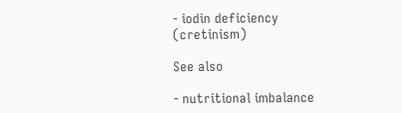- iodin deficiency (cretinism)

See also

- nutritional imbalance